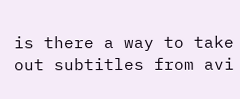is there a way to take out subtitles from avi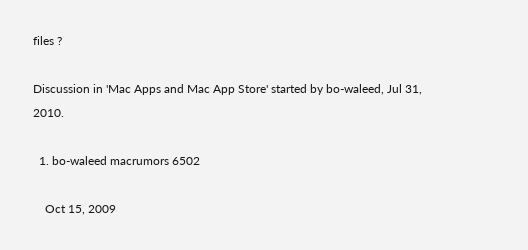files ?

Discussion in 'Mac Apps and Mac App Store' started by bo-waleed, Jul 31, 2010.

  1. bo-waleed macrumors 6502

    Oct 15, 2009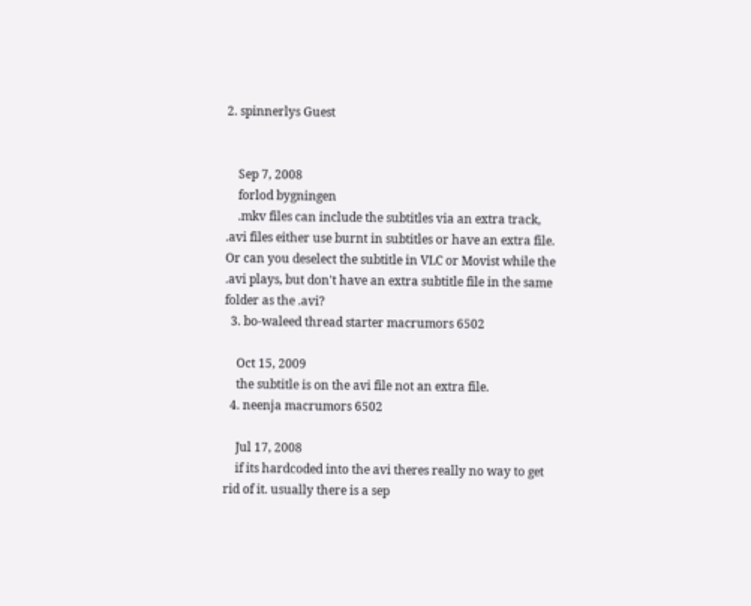2. spinnerlys Guest


    Sep 7, 2008
    forlod bygningen
    .mkv files can include the subtitles via an extra track, .avi files either use burnt in subtitles or have an extra file. Or can you deselect the subtitle in VLC or Movist while the .avi plays, but don't have an extra subtitle file in the same folder as the .avi?
  3. bo-waleed thread starter macrumors 6502

    Oct 15, 2009
    the subtitle is on the avi file not an extra file.
  4. neenja macrumors 6502

    Jul 17, 2008
    if its hardcoded into the avi theres really no way to get rid of it. usually there is a sep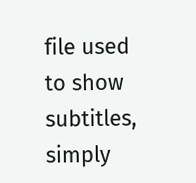file used to show subtitles, simply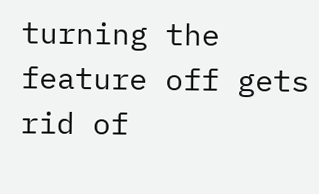turning the feature off gets rid of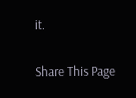it.

Share This Page